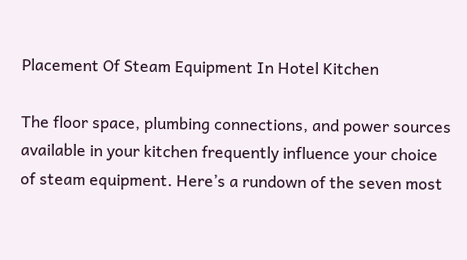Placement Of Steam Equipment In Hotel Kitchen

The floor space, plumbing connections, and power sources available in your kitchen frequently influence your choice of steam equipment. Here’s a rundown of the seven most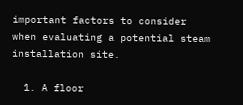important factors to consider when evaluating a potential steam installation site.

  1. A floor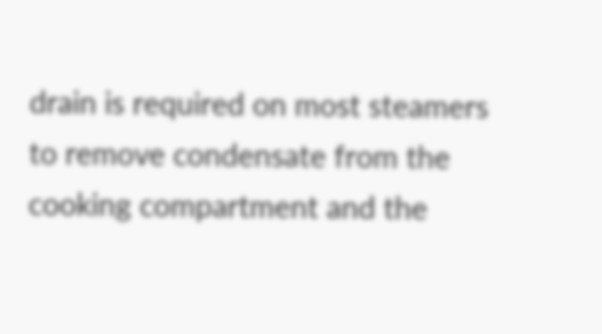drain is required on most steamers to remove condensate from the cooking compartment and the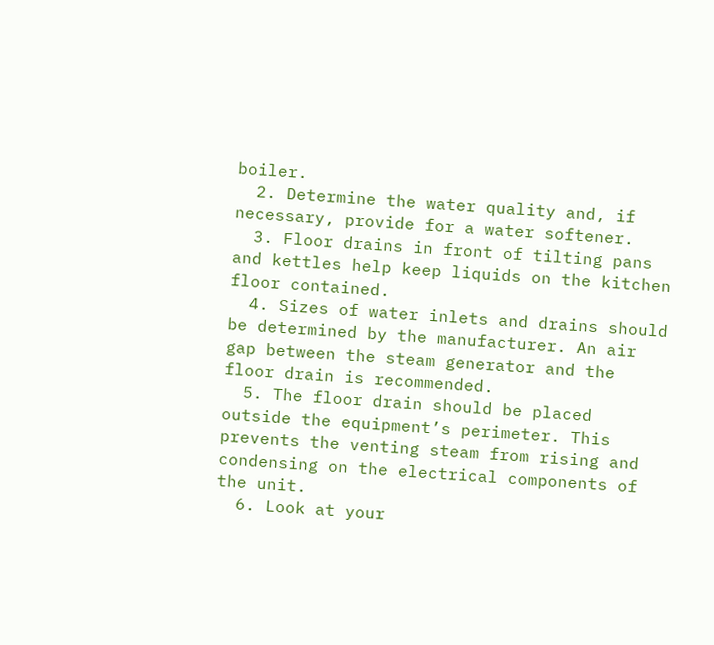boiler.
  2. Determine the water quality and, if necessary, provide for a water softener.
  3. Floor drains in front of tilting pans and kettles help keep liquids on the kitchen floor contained.
  4. Sizes of water inlets and drains should be determined by the manufacturer. An air gap between the steam generator and the floor drain is recommended.
  5. The floor drain should be placed outside the equipment’s perimeter. This prevents the venting steam from rising and condensing on the electrical components of the unit.
  6. Look at your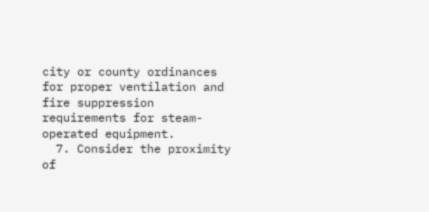city or county ordinances for proper ventilation and fire suppression requirements for steam-operated equipment.
  7. Consider the proximity of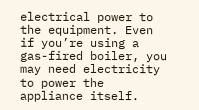electrical power to the equipment. Even if you’re using a gas-fired boiler, you may need electricity to power the appliance itself.